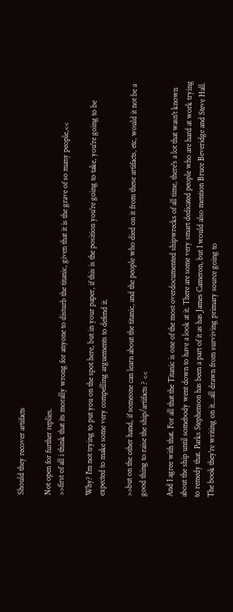Should they recover artifacts

Not open for further replies.
>>first of all i think that its morally wrong for anyone to disturb the titanic, given that it is the grave of so many people,<<

Why? I'm not trying to put you on the spot here, but in your paper, if this is the position you're going to take, you're going to be expected to make some very compelling arguements to defend it.

>>but on the other hand, if someone can learn about the titanic, and the people who died on it from these artifacts, etc, would it not be a good thing to raise the ship/artifacts ? <<

And I agree with that. For all that the Titanic is one of the most overdocumented shipwrecks of all time, there's a lot that wasn't known about the ship until somebody went down to have a look at it. There are some very smart dedicated people who are hard at work trying to remedy that. Parks Stephenson has been a part of it as has James Cameron, but I would also mention Bruce Beveridge and Steve Hall. The book they're writing on it...all drawn from surviving primary source going to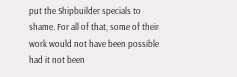put the Shipbuilder specials to shame. For all of that, some of their work would not have been possible had it not been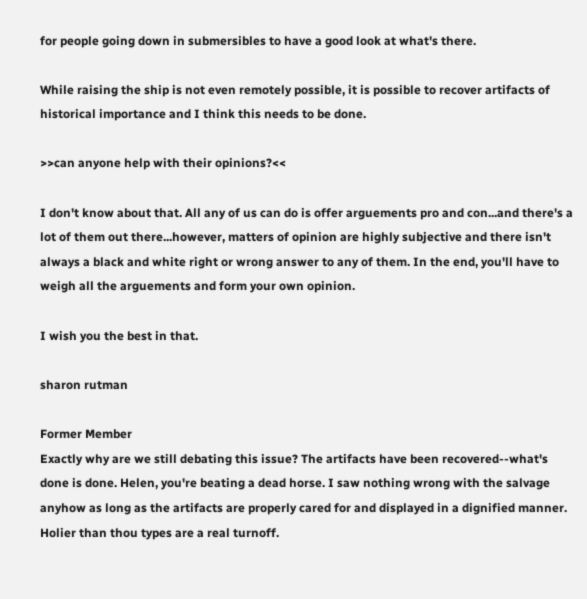for people going down in submersibles to have a good look at what's there.

While raising the ship is not even remotely possible, it is possible to recover artifacts of historical importance and I think this needs to be done.

>>can anyone help with their opinions?<<

I don't know about that. All any of us can do is offer arguements pro and con...and there's a lot of them out there...however, matters of opinion are highly subjective and there isn't always a black and white right or wrong answer to any of them. In the end, you'll have to weigh all the arguements and form your own opinion.

I wish you the best in that.

sharon rutman

Former Member
Exactly why are we still debating this issue? The artifacts have been recovered--what's done is done. Helen, you're beating a dead horse. I saw nothing wrong with the salvage anyhow as long as the artifacts are properly cared for and displayed in a dignified manner. Holier than thou types are a real turnoff.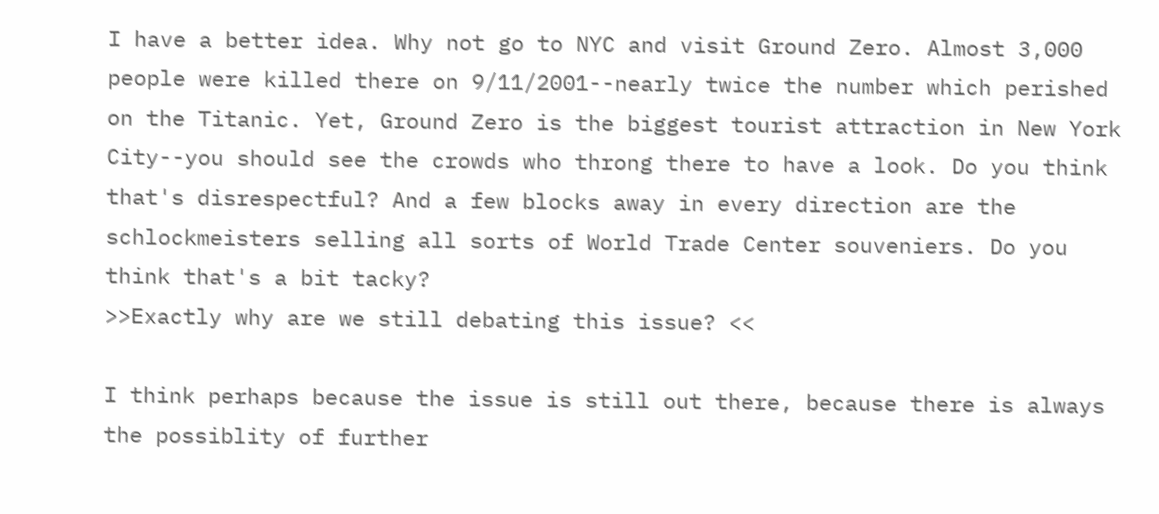I have a better idea. Why not go to NYC and visit Ground Zero. Almost 3,000 people were killed there on 9/11/2001--nearly twice the number which perished on the Titanic. Yet, Ground Zero is the biggest tourist attraction in New York City--you should see the crowds who throng there to have a look. Do you think that's disrespectful? And a few blocks away in every direction are the schlockmeisters selling all sorts of World Trade Center souveniers. Do you think that's a bit tacky?
>>Exactly why are we still debating this issue? <<

I think perhaps because the issue is still out there, because there is always the possiblity of further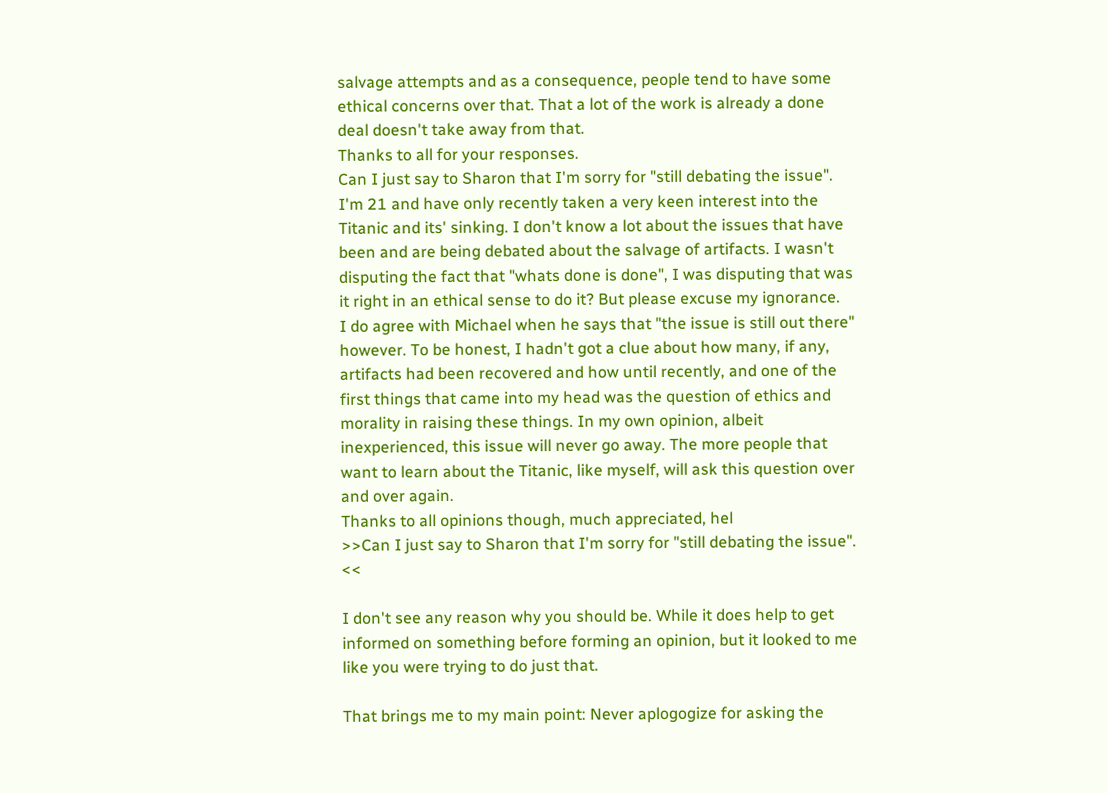salvage attempts and as a consequence, people tend to have some ethical concerns over that. That a lot of the work is already a done deal doesn't take away from that.
Thanks to all for your responses.
Can I just say to Sharon that I'm sorry for "still debating the issue". I'm 21 and have only recently taken a very keen interest into the Titanic and its' sinking. I don't know a lot about the issues that have been and are being debated about the salvage of artifacts. I wasn't disputing the fact that "whats done is done", I was disputing that was it right in an ethical sense to do it? But please excuse my ignorance.
I do agree with Michael when he says that "the issue is still out there" however. To be honest, I hadn't got a clue about how many, if any, artifacts had been recovered and how until recently, and one of the first things that came into my head was the question of ethics and morality in raising these things. In my own opinion, albeit inexperienced, this issue will never go away. The more people that want to learn about the Titanic, like myself, will ask this question over and over again.
Thanks to all opinions though, much appreciated, hel
>>Can I just say to Sharon that I'm sorry for "still debating the issue". <<

I don't see any reason why you should be. While it does help to get informed on something before forming an opinion, but it looked to me like you were trying to do just that.

That brings me to my main point: Never aplogogize for asking the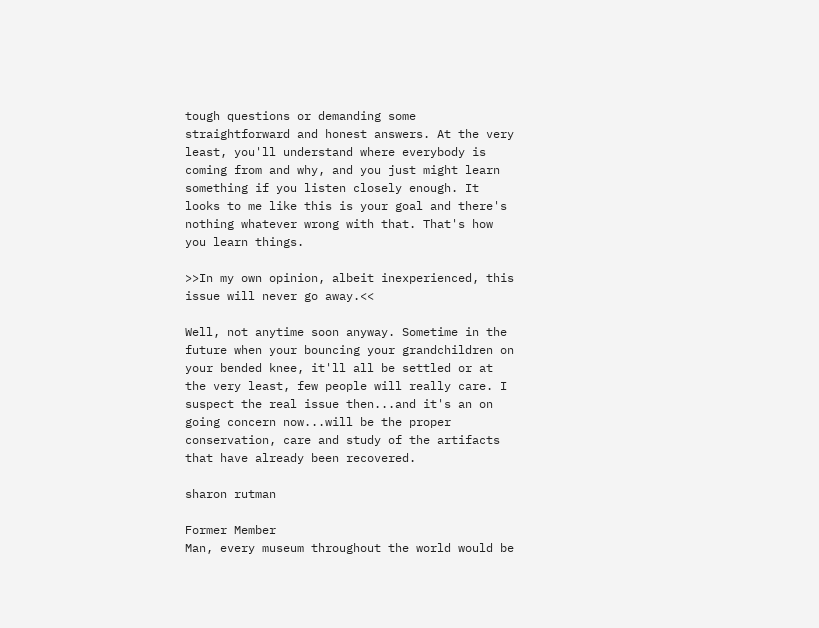tough questions or demanding some straightforward and honest answers. At the very least, you'll understand where everybody is coming from and why, and you just might learn something if you listen closely enough. It looks to me like this is your goal and there's nothing whatever wrong with that. That's how you learn things.

>>In my own opinion, albeit inexperienced, this issue will never go away.<<

Well, not anytime soon anyway. Sometime in the future when your bouncing your grandchildren on your bended knee, it'll all be settled or at the very least, few people will really care. I suspect the real issue then...and it's an on going concern now...will be the proper conservation, care and study of the artifacts that have already been recovered.

sharon rutman

Former Member
Man, every museum throughout the world would be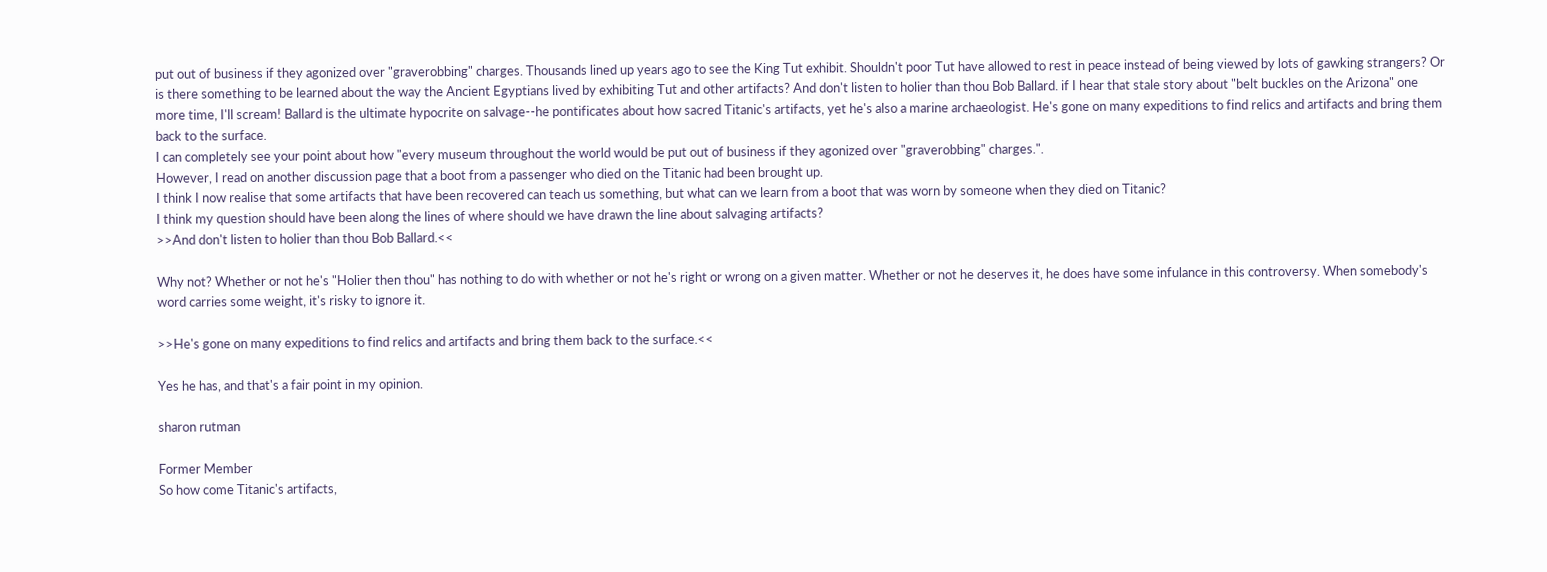put out of business if they agonized over "graverobbing" charges. Thousands lined up years ago to see the King Tut exhibit. Shouldn't poor Tut have allowed to rest in peace instead of being viewed by lots of gawking strangers? Or is there something to be learned about the way the Ancient Egyptians lived by exhibiting Tut and other artifacts? And don't listen to holier than thou Bob Ballard. if I hear that stale story about "belt buckles on the Arizona" one more time, I'll scream! Ballard is the ultimate hypocrite on salvage--he pontificates about how sacred Titanic's artifacts, yet he's also a marine archaeologist. He's gone on many expeditions to find relics and artifacts and bring them back to the surface.
I can completely see your point about how "every museum throughout the world would be put out of business if they agonized over "graverobbing" charges.".
However, I read on another discussion page that a boot from a passenger who died on the Titanic had been brought up.
I think I now realise that some artifacts that have been recovered can teach us something, but what can we learn from a boot that was worn by someone when they died on Titanic?
I think my question should have been along the lines of where should we have drawn the line about salvaging artifacts?
>>And don't listen to holier than thou Bob Ballard.<<

Why not? Whether or not he's "Holier then thou" has nothing to do with whether or not he's right or wrong on a given matter. Whether or not he deserves it, he does have some infulance in this controversy. When somebody's word carries some weight, it's risky to ignore it.

>>He's gone on many expeditions to find relics and artifacts and bring them back to the surface.<<

Yes he has, and that's a fair point in my opinion.

sharon rutman

Former Member
So how come Titanic's artifacts,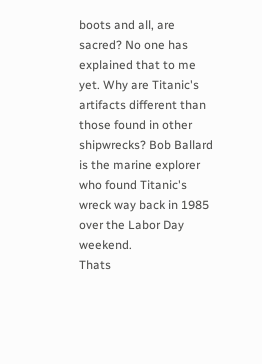boots and all, are sacred? No one has explained that to me yet. Why are Titanic's artifacts different than those found in other shipwrecks? Bob Ballard is the marine explorer who found Titanic's wreck way back in 1985 over the Labor Day weekend.
Thats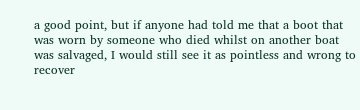a good point, but if anyone had told me that a boot that was worn by someone who died whilst on another boat was salvaged, I would still see it as pointless and wrong to recover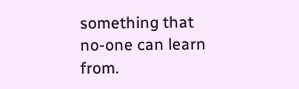something that no-one can learn from.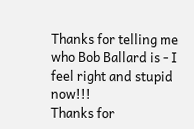Thanks for telling me who Bob Ballard is - I feel right and stupid now!!!
Thanks for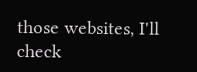those websites, I'll check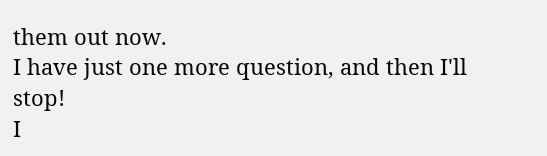them out now.
I have just one more question, and then I'll stop!
I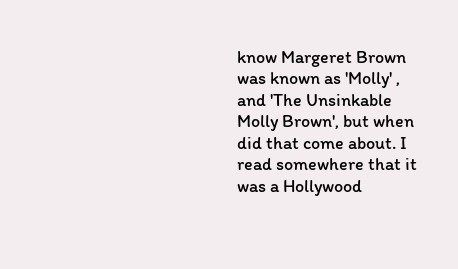know Margeret Brown was known as 'Molly' , and 'The Unsinkable Molly Brown', but when did that come about. I read somewhere that it was a Hollywood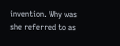invention. Why was she referred to as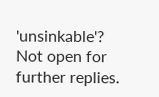'unsinkable'?
Not open for further replies.